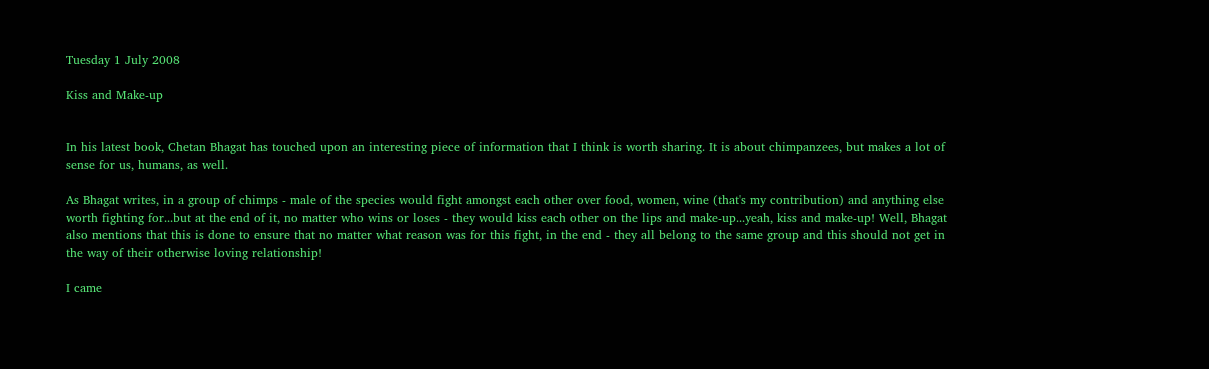Tuesday 1 July 2008

Kiss and Make-up


In his latest book, Chetan Bhagat has touched upon an interesting piece of information that I think is worth sharing. It is about chimpanzees, but makes a lot of sense for us, humans, as well.

As Bhagat writes, in a group of chimps - male of the species would fight amongst each other over food, women, wine (that's my contribution) and anything else worth fighting for...but at the end of it, no matter who wins or loses - they would kiss each other on the lips and make-up...yeah, kiss and make-up! Well, Bhagat also mentions that this is done to ensure that no matter what reason was for this fight, in the end - they all belong to the same group and this should not get in the way of their otherwise loving relationship!

I came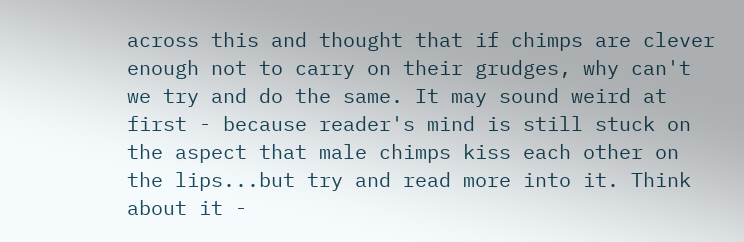across this and thought that if chimps are clever enough not to carry on their grudges, why can't we try and do the same. It may sound weird at first - because reader's mind is still stuck on the aspect that male chimps kiss each other on the lips...but try and read more into it. Think about it -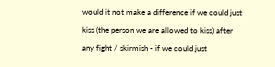would it not make a difference if we could just kiss (the person we are allowed to kiss) after any fight / skirmish - if we could just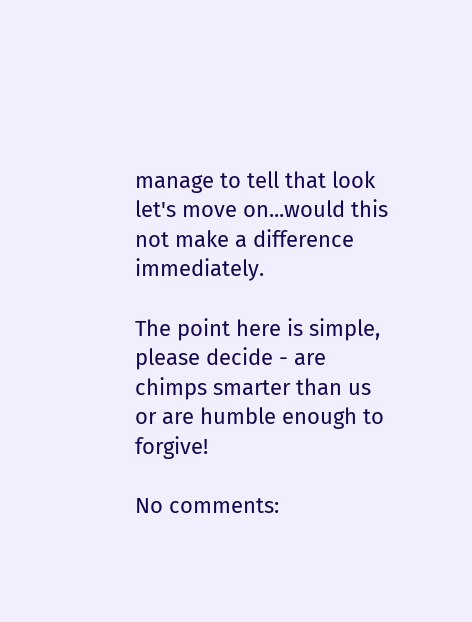manage to tell that look let's move on...would this not make a difference immediately.

The point here is simple, please decide - are chimps smarter than us or are humble enough to forgive!

No comments: